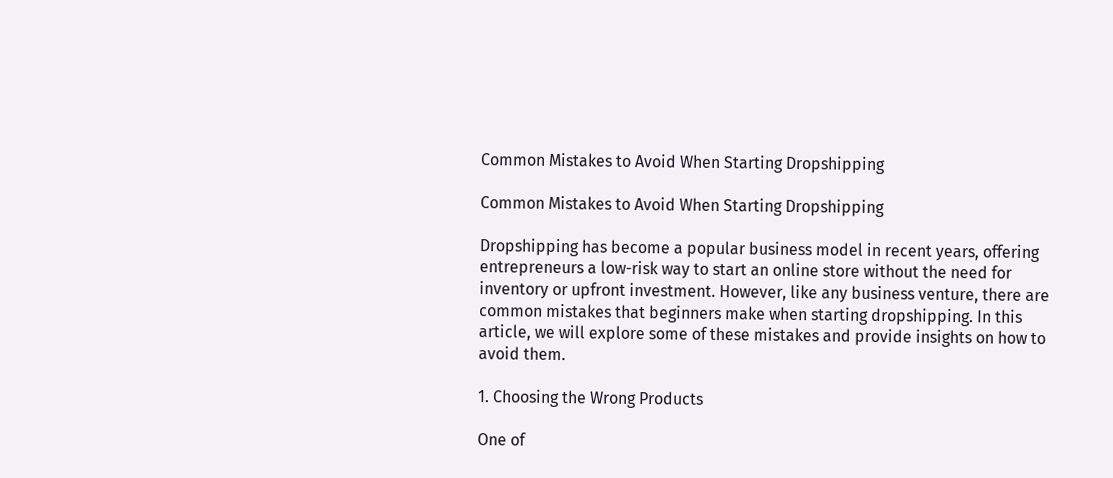Common Mistakes to Avoid When Starting Dropshipping

Common Mistakes to Avoid When Starting Dropshipping

Dropshipping has become a popular business model in recent years, offering entrepreneurs a low-risk way to start an online store without the need for inventory or upfront investment. However, like any business venture, there are common mistakes that beginners make when starting dropshipping. In this article, we will explore some of these mistakes and provide insights on how to avoid them.

1. Choosing the Wrong Products

One of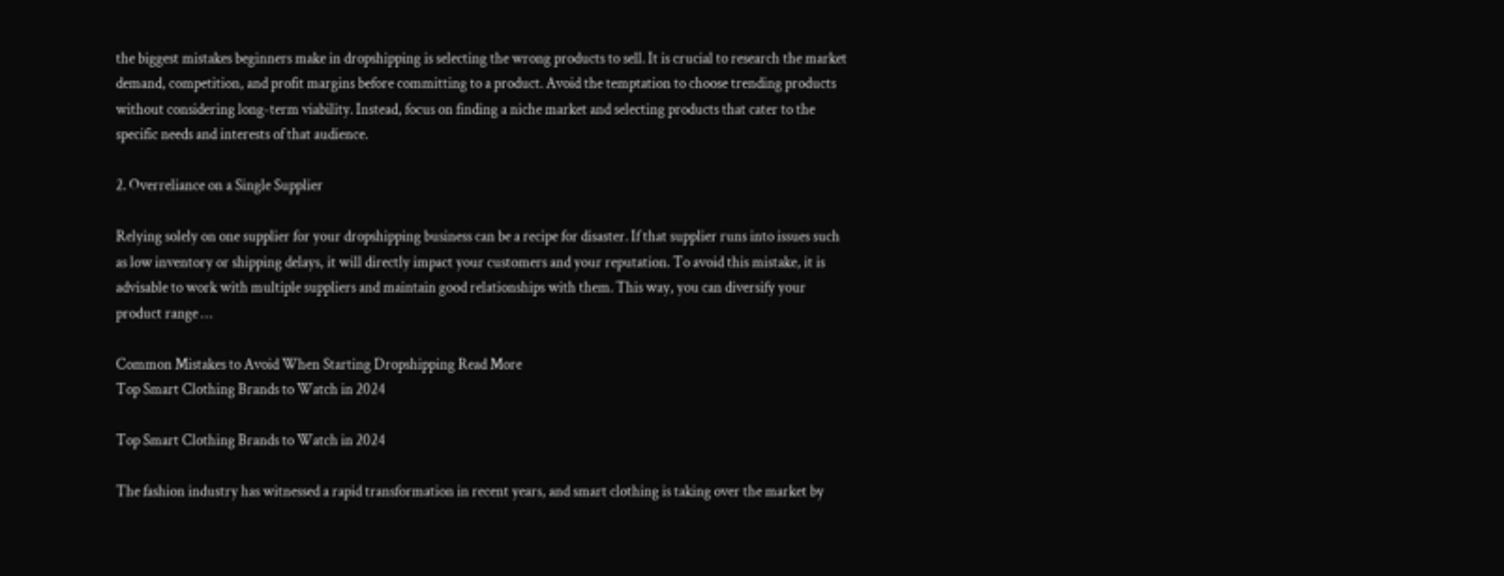the biggest mistakes beginners make in dropshipping is selecting the wrong products to sell. It is crucial to research the market demand, competition, and profit margins before committing to a product. Avoid the temptation to choose trending products without considering long-term viability. Instead, focus on finding a niche market and selecting products that cater to the specific needs and interests of that audience.

2. Overreliance on a Single Supplier

Relying solely on one supplier for your dropshipping business can be a recipe for disaster. If that supplier runs into issues such as low inventory or shipping delays, it will directly impact your customers and your reputation. To avoid this mistake, it is advisable to work with multiple suppliers and maintain good relationships with them. This way, you can diversify your product range …

Common Mistakes to Avoid When Starting Dropshipping Read More
Top Smart Clothing Brands to Watch in 2024

Top Smart Clothing Brands to Watch in 2024

The fashion industry has witnessed a rapid transformation in recent years, and smart clothing is taking over the market by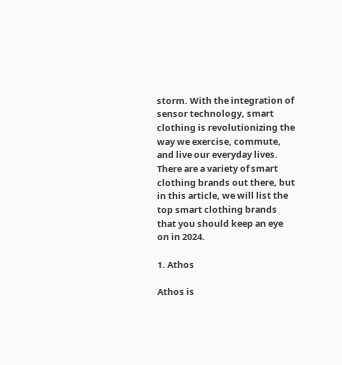storm. With the integration of sensor technology, smart clothing is revolutionizing the way we exercise, commute, and live our everyday lives. There are a variety of smart clothing brands out there, but in this article, we will list the top smart clothing brands that you should keep an eye on in 2024.

1. Athos

Athos is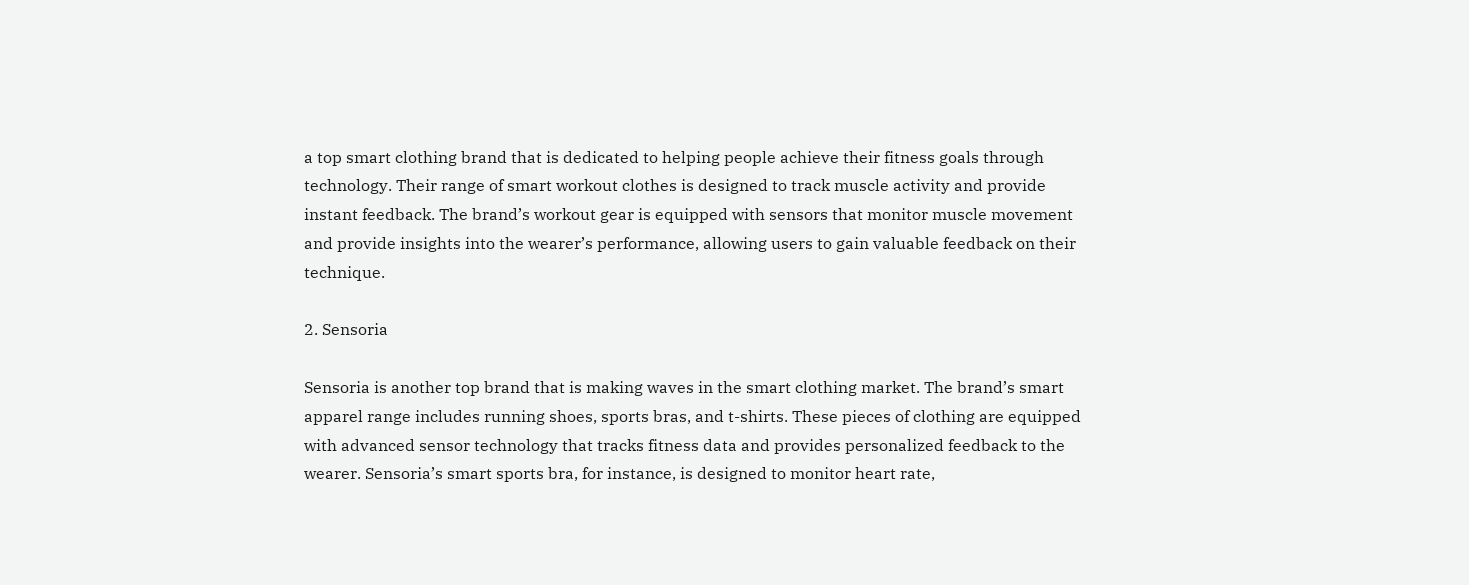a top smart clothing brand that is dedicated to helping people achieve their fitness goals through technology. Their range of smart workout clothes is designed to track muscle activity and provide instant feedback. The brand’s workout gear is equipped with sensors that monitor muscle movement and provide insights into the wearer’s performance, allowing users to gain valuable feedback on their technique.

2. Sensoria

Sensoria is another top brand that is making waves in the smart clothing market. The brand’s smart apparel range includes running shoes, sports bras, and t-shirts. These pieces of clothing are equipped with advanced sensor technology that tracks fitness data and provides personalized feedback to the wearer. Sensoria’s smart sports bra, for instance, is designed to monitor heart rate,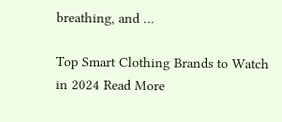breathing, and …

Top Smart Clothing Brands to Watch in 2024 Read More